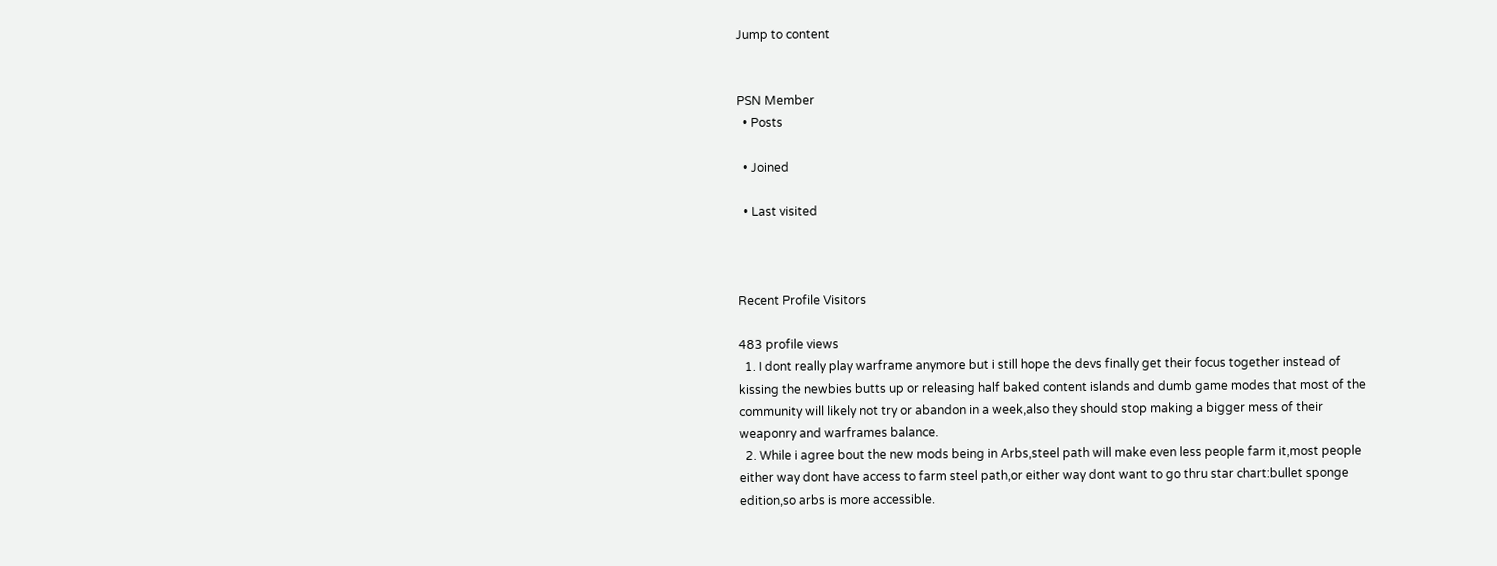Jump to content


PSN Member
  • Posts

  • Joined

  • Last visited



Recent Profile Visitors

483 profile views
  1. I dont really play warframe anymore but i still hope the devs finally get their focus together instead of kissing the newbies butts up or releasing half baked content islands and dumb game modes that most of the community will likely not try or abandon in a week,also they should stop making a bigger mess of their weaponry and warframes balance.
  2. While i agree bout the new mods being in Arbs,steel path will make even less people farm it,most people either way dont have access to farm steel path,or either way dont want to go thru star chart:bullet sponge edition,so arbs is more accessible.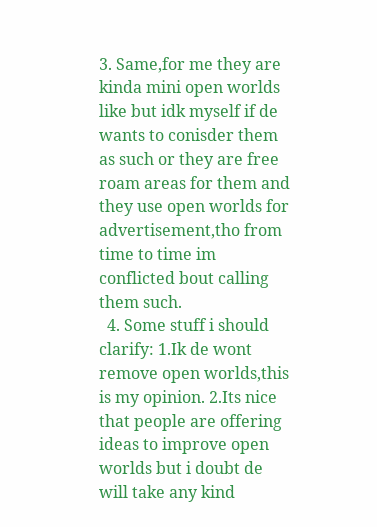3. Same,for me they are kinda mini open worlds like but idk myself if de wants to conisder them as such or they are free roam areas for them and they use open worlds for advertisement,tho from time to time im conflicted bout calling them such.
  4. Some stuff i should clarify: 1.Ik de wont remove open worlds,this is my opinion. 2.Its nice that people are offering ideas to improve open worlds but i doubt de will take any kind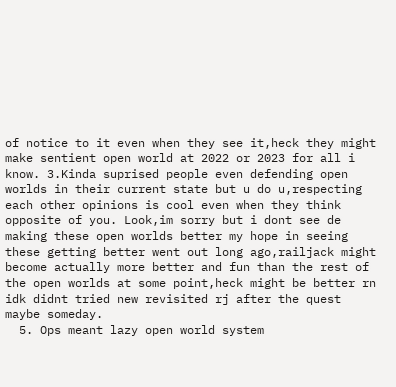of notice to it even when they see it,heck they might make sentient open world at 2022 or 2023 for all i know. 3.Kinda suprised people even defending open worlds in their current state but u do u,respecting each other opinions is cool even when they think opposite of you. Look,im sorry but i dont see de making these open worlds better my hope in seeing these getting better went out long ago,railjack might become actually more better and fun than the rest of the open worlds at some point,heck might be better rn idk didnt tried new revisited rj after the quest maybe someday.
  5. Ops meant lazy open world system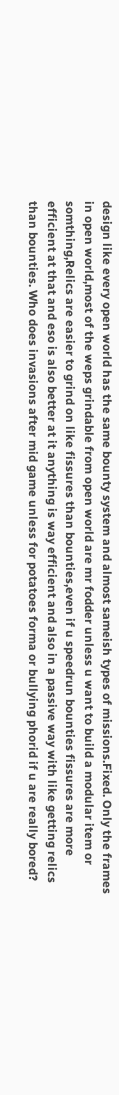design like every open world has the same bounty system and almost sameish types of missions.Fixed. Only the frames in open world,most of the weps grindable from open world are mr fodder unless u want to build a modular item or somthing,Relics are easier to grind on like fissures than bounties,even if u speedrun bounties fissures are more efficient at that and eso is also better at it anything is way efficient and also in a passive way with like getting relics than bounties. Who does invasions after mid game unless for potatoes forma or bullying phorid if u are really bored?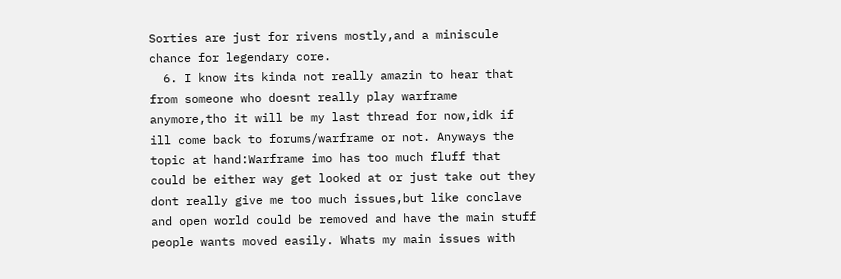Sorties are just for rivens mostly,and a miniscule chance for legendary core.
  6. I know its kinda not really amazin to hear that from someone who doesnt really play warframe anymore,tho it will be my last thread for now,idk if ill come back to forums/warframe or not. Anyways the topic at hand:Warframe imo has too much fluff that could be either way get looked at or just take out they dont really give me too much issues,but like conclave and open world could be removed and have the main stuff people wants moved easily. Whats my main issues with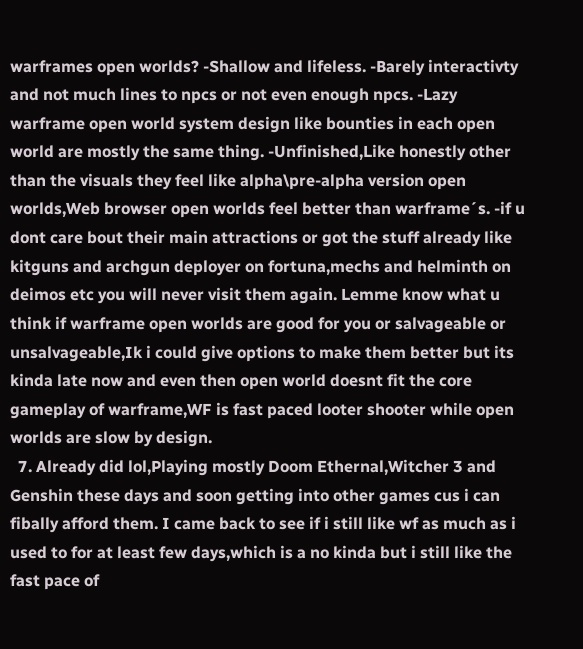warframes open worlds? -Shallow and lifeless. -Barely interactivty and not much lines to npcs or not even enough npcs. -Lazy warframe open world system design like bounties in each open world are mostly the same thing. -Unfinished,Like honestly other than the visuals they feel like alpha\pre-alpha version open worlds,Web browser open worlds feel better than warframe´s. -if u dont care bout their main attractions or got the stuff already like kitguns and archgun deployer on fortuna,mechs and helminth on deimos etc you will never visit them again. Lemme know what u think if warframe open worlds are good for you or salvageable or unsalvageable,Ik i could give options to make them better but its kinda late now and even then open world doesnt fit the core gameplay of warframe,WF is fast paced looter shooter while open worlds are slow by design.
  7. Already did lol,Playing mostly Doom Ethernal,Witcher 3 and Genshin these days and soon getting into other games cus i can fibally afford them. I came back to see if i still like wf as much as i used to for at least few days,which is a no kinda but i still like the fast pace of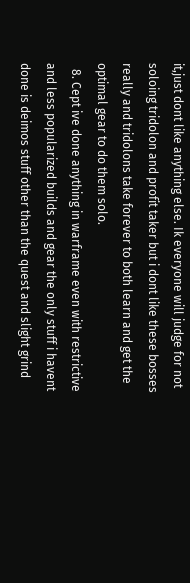it,just dont like anything else. Ik everyone will judge for not soloing tridolon and profit taker but i dont like these bosses really and tridolons take forever to both learn and get the optimal gear to do them solo.
  8. Cept ive done anything in warframe even with restrictive and less popularized builds and gear the only stuff i havent done is deimos stuff other than the quest and slight grind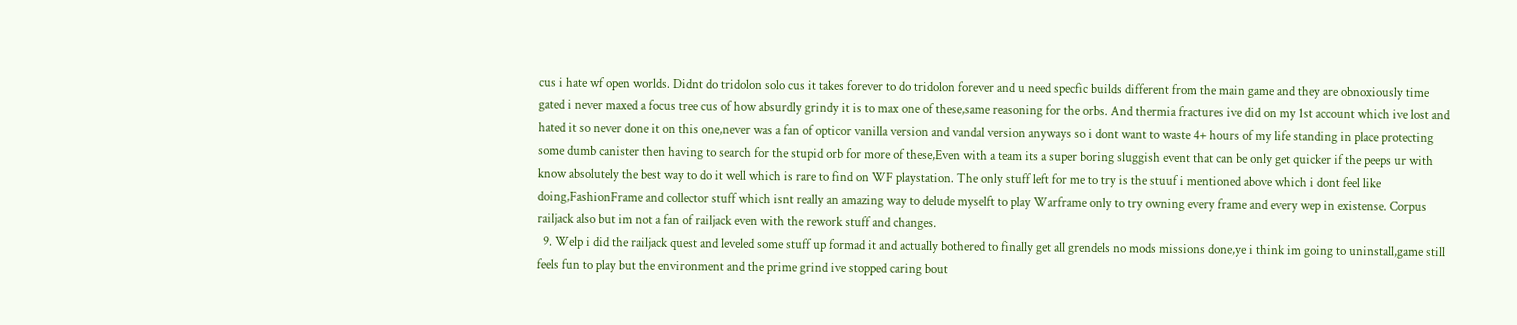cus i hate wf open worlds. Didnt do tridolon solo cus it takes forever to do tridolon forever and u need specfic builds different from the main game and they are obnoxiously time gated i never maxed a focus tree cus of how absurdly grindy it is to max one of these,same reasoning for the orbs. And thermia fractures ive did on my 1st account which ive lost and hated it so never done it on this one,never was a fan of opticor vanilla version and vandal version anyways so i dont want to waste 4+ hours of my life standing in place protecting some dumb canister then having to search for the stupid orb for more of these,Even with a team its a super boring sluggish event that can be only get quicker if the peeps ur with know absolutely the best way to do it well which is rare to find on WF playstation. The only stuff left for me to try is the stuuf i mentioned above which i dont feel like doing,FashionFrame and collector stuff which isnt really an amazing way to delude myselft to play Warframe only to try owning every frame and every wep in existense. Corpus railjack also but im not a fan of railjack even with the rework stuff and changes.
  9. Welp i did the railjack quest and leveled some stuff up formad it and actually bothered to finally get all grendels no mods missions done,ye i think im going to uninstall,game still feels fun to play but the environment and the prime grind ive stopped caring bout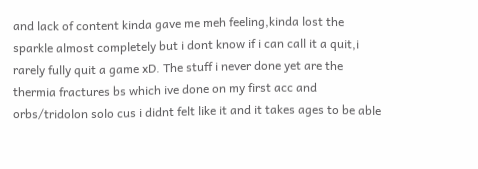and lack of content kinda gave me meh feeling,kinda lost the sparkle almost completely but i dont know if i can call it a quit,i rarely fully quit a game xD. The stuff i never done yet are the thermia fractures bs which ive done on my first acc and orbs/tridolon solo cus i didnt felt like it and it takes ages to be able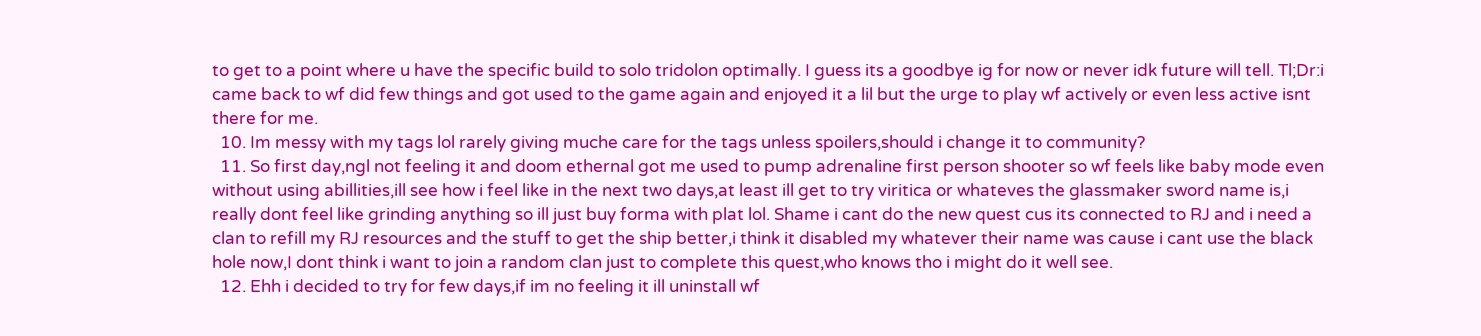to get to a point where u have the specific build to solo tridolon optimally. I guess its a goodbye ig for now or never idk future will tell. Tl;Dr:i came back to wf did few things and got used to the game again and enjoyed it a lil but the urge to play wf actively or even less active isnt there for me.
  10. Im messy with my tags lol rarely giving muche care for the tags unless spoilers,should i change it to community?
  11. So first day,ngl not feeling it and doom ethernal got me used to pump adrenaline first person shooter so wf feels like baby mode even without using abillities,ill see how i feel like in the next two days,at least ill get to try viritica or whateves the glassmaker sword name is,i really dont feel like grinding anything so ill just buy forma with plat lol. Shame i cant do the new quest cus its connected to RJ and i need a clan to refill my RJ resources and the stuff to get the ship better,i think it disabled my whatever their name was cause i cant use the black hole now,I dont think i want to join a random clan just to complete this quest,who knows tho i might do it well see.
  12. Ehh i decided to try for few days,if im no feeling it ill uninstall wf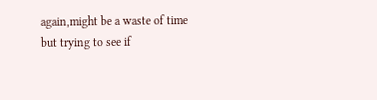again,might be a waste of time but trying to see if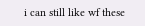i can still like wf these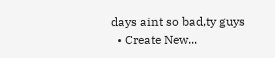days aint so bad,ty guys
  • Create New...